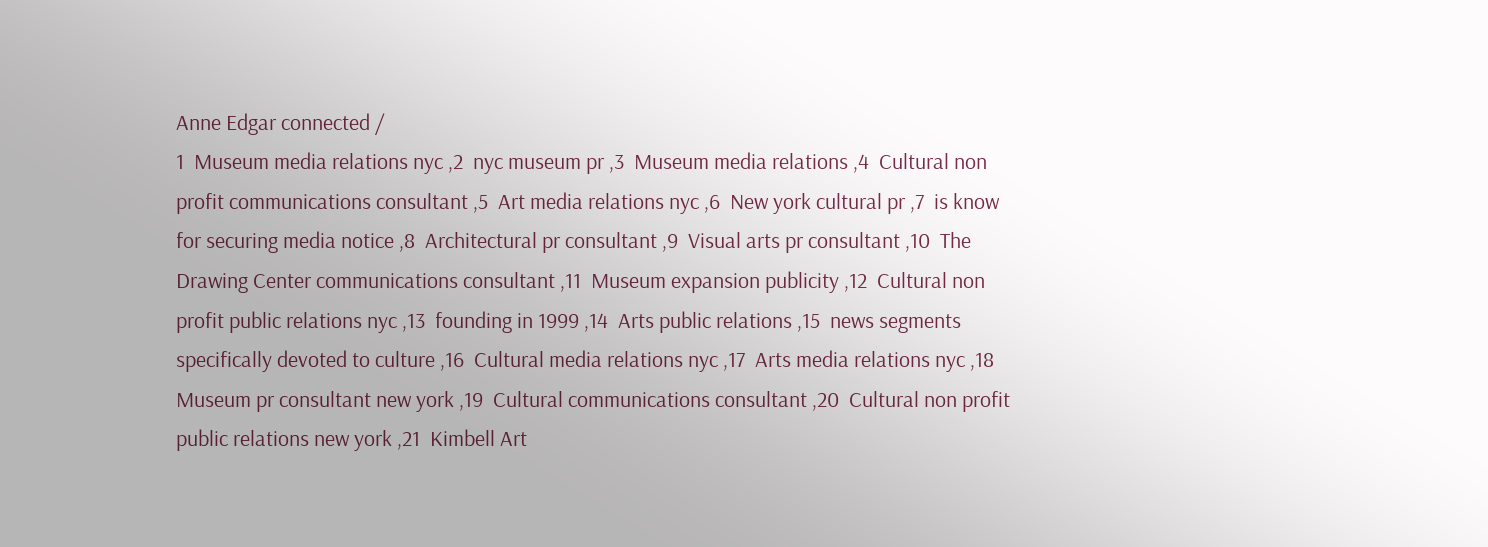Anne Edgar connected /
1  Museum media relations nyc ,2  nyc museum pr ,3  Museum media relations ,4  Cultural non profit communications consultant ,5  Art media relations nyc ,6  New york cultural pr ,7  is know for securing media notice ,8  Architectural pr consultant ,9  Visual arts pr consultant ,10  The Drawing Center communications consultant ,11  Museum expansion publicity ,12  Cultural non profit public relations nyc ,13  founding in 1999 ,14  Arts public relations ,15  news segments specifically devoted to culture ,16  Cultural media relations nyc ,17  Arts media relations nyc ,18  Museum pr consultant new york ,19  Cultural communications consultant ,20  Cultural non profit public relations new york ,21  Kimbell Art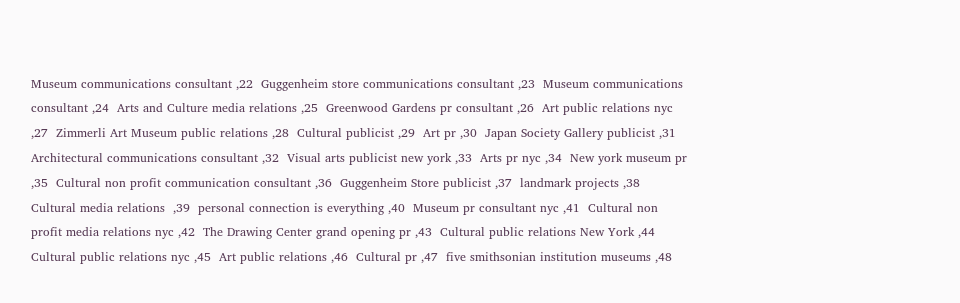Museum communications consultant ,22  Guggenheim store communications consultant ,23  Museum communications consultant ,24  Arts and Culture media relations ,25  Greenwood Gardens pr consultant ,26  Art public relations nyc ,27  Zimmerli Art Museum public relations ,28  Cultural publicist ,29  Art pr ,30  Japan Society Gallery publicist ,31  Architectural communications consultant ,32  Visual arts publicist new york ,33  Arts pr nyc ,34  New york museum pr ,35  Cultural non profit communication consultant ,36  Guggenheim Store publicist ,37  landmark projects ,38  Cultural media relations  ,39  personal connection is everything ,40  Museum pr consultant nyc ,41  Cultural non profit media relations nyc ,42  The Drawing Center grand opening pr ,43  Cultural public relations New York ,44  Cultural public relations nyc ,45  Art public relations ,46  Cultural pr ,47  five smithsonian institution museums ,48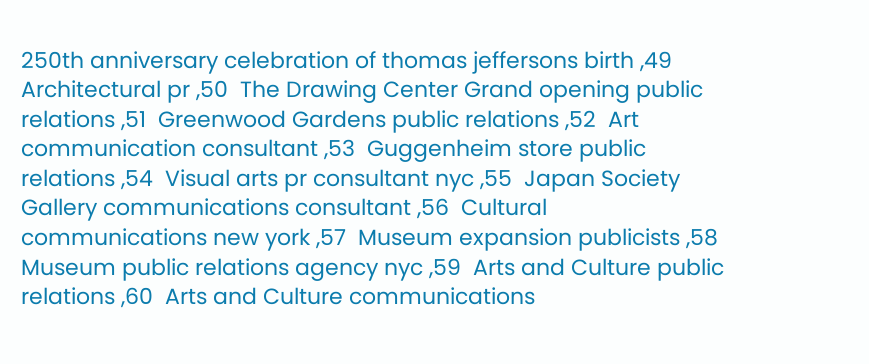250th anniversary celebration of thomas jeffersons birth ,49  Architectural pr ,50  The Drawing Center Grand opening public relations ,51  Greenwood Gardens public relations ,52  Art communication consultant ,53  Guggenheim store public relations ,54  Visual arts pr consultant nyc ,55  Japan Society Gallery communications consultant ,56  Cultural communications new york ,57  Museum expansion publicists ,58  Museum public relations agency nyc ,59  Arts and Culture public relations ,60  Arts and Culture communications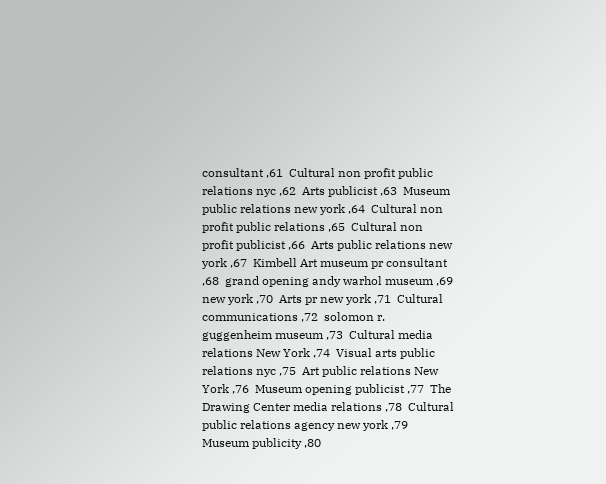consultant ,61  Cultural non profit public relations nyc ,62  Arts publicist ,63  Museum public relations new york ,64  Cultural non profit public relations ,65  Cultural non profit publicist ,66  Arts public relations new york ,67  Kimbell Art museum pr consultant ,68  grand opening andy warhol museum ,69  new york ,70  Arts pr new york ,71  Cultural communications ,72  solomon r. guggenheim museum ,73  Cultural media relations New York ,74  Visual arts public relations nyc ,75  Art public relations New York ,76  Museum opening publicist ,77  The Drawing Center media relations ,78  Cultural public relations agency new york ,79  Museum publicity ,80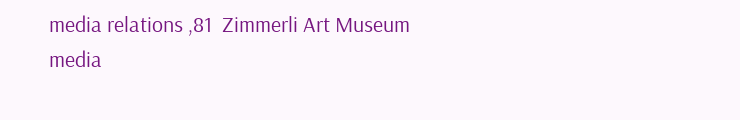media relations ,81  Zimmerli Art Museum media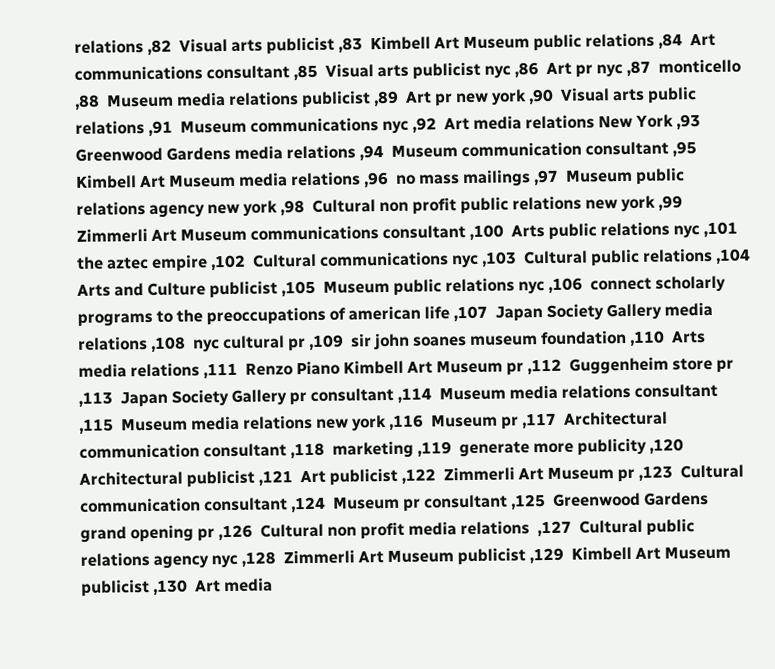relations ,82  Visual arts publicist ,83  Kimbell Art Museum public relations ,84  Art communications consultant ,85  Visual arts publicist nyc ,86  Art pr nyc ,87  monticello ,88  Museum media relations publicist ,89  Art pr new york ,90  Visual arts public relations ,91  Museum communications nyc ,92  Art media relations New York ,93  Greenwood Gardens media relations ,94  Museum communication consultant ,95  Kimbell Art Museum media relations ,96  no mass mailings ,97  Museum public relations agency new york ,98  Cultural non profit public relations new york ,99  Zimmerli Art Museum communications consultant ,100  Arts public relations nyc ,101  the aztec empire ,102  Cultural communications nyc ,103  Cultural public relations ,104  Arts and Culture publicist ,105  Museum public relations nyc ,106  connect scholarly programs to the preoccupations of american life ,107  Japan Society Gallery media relations ,108  nyc cultural pr ,109  sir john soanes museum foundation ,110  Arts media relations ,111  Renzo Piano Kimbell Art Museum pr ,112  Guggenheim store pr ,113  Japan Society Gallery pr consultant ,114  Museum media relations consultant ,115  Museum media relations new york ,116  Museum pr ,117  Architectural communication consultant ,118  marketing ,119  generate more publicity ,120  Architectural publicist ,121  Art publicist ,122  Zimmerli Art Museum pr ,123  Cultural communication consultant ,124  Museum pr consultant ,125  Greenwood Gardens grand opening pr ,126  Cultural non profit media relations  ,127  Cultural public relations agency nyc ,128  Zimmerli Art Museum publicist ,129  Kimbell Art Museum publicist ,130  Art media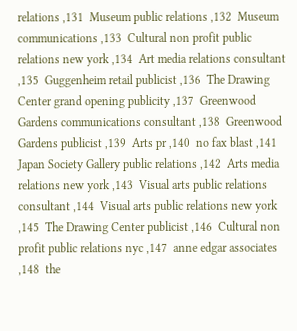relations ,131  Museum public relations ,132  Museum communications ,133  Cultural non profit public relations new york ,134  Art media relations consultant ,135  Guggenheim retail publicist ,136  The Drawing Center grand opening publicity ,137  Greenwood Gardens communications consultant ,138  Greenwood Gardens publicist ,139  Arts pr ,140  no fax blast ,141  Japan Society Gallery public relations ,142  Arts media relations new york ,143  Visual arts public relations consultant ,144  Visual arts public relations new york ,145  The Drawing Center publicist ,146  Cultural non profit public relations nyc ,147  anne edgar associates ,148  the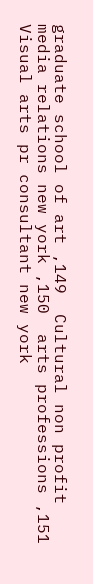graduate school of art ,149  Cultural non profit media relations new york ,150  arts professions ,151  Visual arts pr consultant new york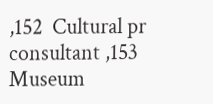,152  Cultural pr consultant ,153  Museum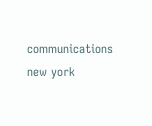communications new york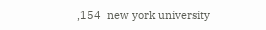,154  new york university